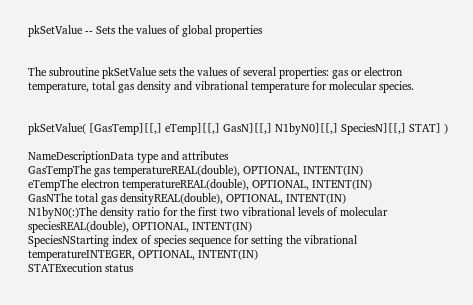pkSetValue -- Sets the values of global properties


The subroutine pkSetValue sets the values of several properties: gas or electron temperature, total gas density and vibrational temperature for molecular species.


pkSetValue( [GasTemp][[,] eTemp][[,] GasN][[,] N1byN0][[,] SpeciesN][[,] STAT] )

NameDescriptionData type and attributes
GasTempThe gas temperatureREAL(double), OPTIONAL, INTENT(IN)
eTempThe electron temperatureREAL(double), OPTIONAL, INTENT(IN)
GasNThe total gas densityREAL(double), OPTIONAL, INTENT(IN)
N1byN0(:)The density ratio for the first two vibrational levels of molecular speciesREAL(double), OPTIONAL, INTENT(IN)
SpeciesNStarting index of species sequence for setting the vibrational temperatureINTEGER, OPTIONAL, INTENT(IN)
STATExecution status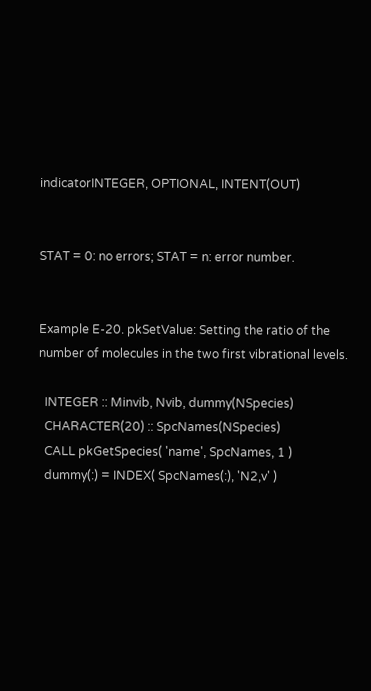indicatorINTEGER, OPTIONAL, INTENT(OUT)


STAT = 0: no errors; STAT = n: error number.


Example E-20. pkSetValue: Setting the ratio of the number of molecules in the two first vibrational levels.

  INTEGER :: Minvib, Nvib, dummy(NSpecies)
  CHARACTER(20) :: SpcNames(NSpecies)
  CALL pkGetSpecies( 'name', SpcNames, 1 )
  dummy(:) = INDEX( SpcNames(:), 'N2,v' )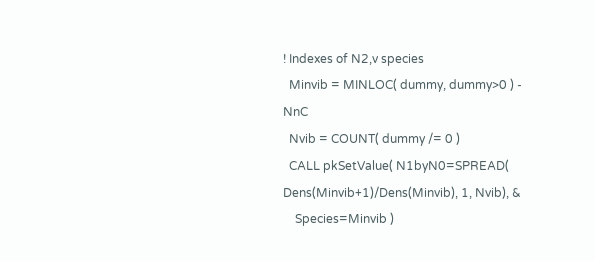! Indexes of N2,v species
  Minvib = MINLOC( dummy, dummy>0 ) - NnC
  Nvib = COUNT( dummy /= 0 )
  CALL pkSetValue( N1byN0=SPREAD( Dens(Minvib+1)/Dens(Minvib), 1, Nvib), &
    Species=Minvib )